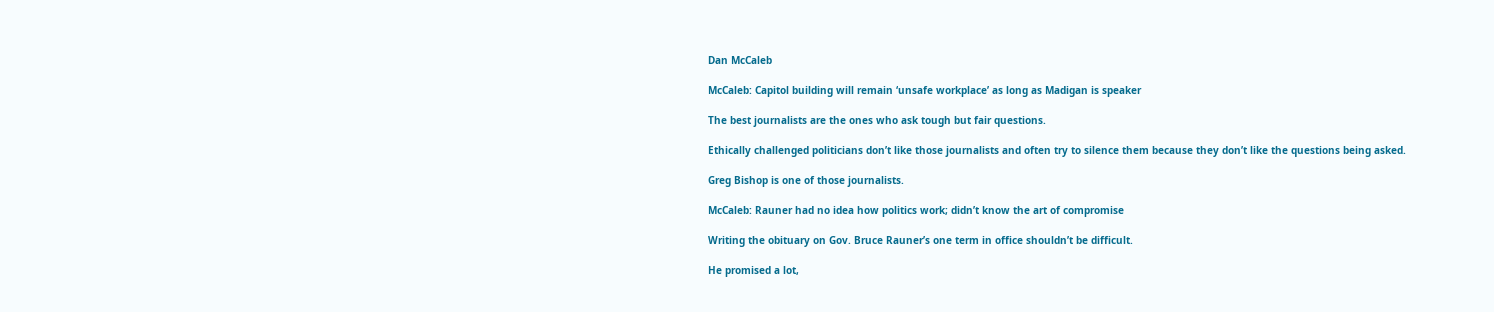Dan McCaleb

McCaleb: Capitol building will remain ‘unsafe workplace’ as long as Madigan is speaker

The best journalists are the ones who ask tough but fair questions.

Ethically challenged politicians don’t like those journalists and often try to silence them because they don’t like the questions being asked.

Greg Bishop is one of those journalists.

McCaleb: Rauner had no idea how politics work; didn’t know the art of compromise

Writing the obituary on Gov. Bruce Rauner’s one term in office shouldn’t be difficult.

He promised a lot,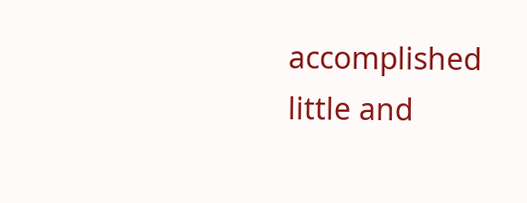accomplished little and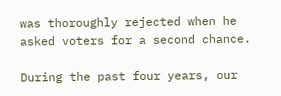was thoroughly rejected when he asked voters for a second chance.

During the past four years, our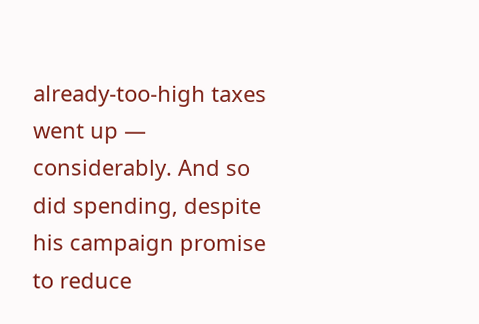already-too-high taxes went up — considerably. And so did spending, despite his campaign promise to reduce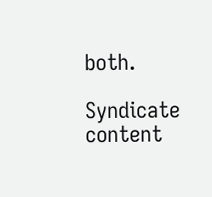both.

Syndicate content